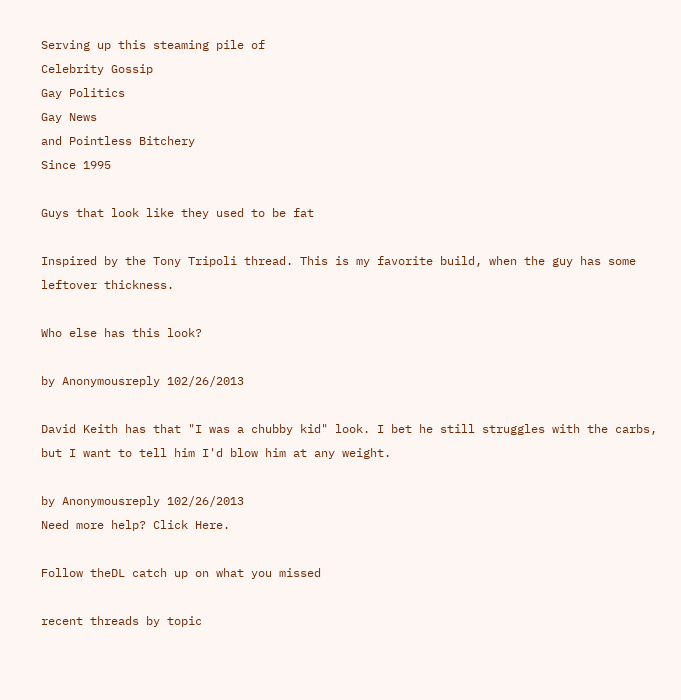Serving up this steaming pile of
Celebrity Gossip
Gay Politics
Gay News
and Pointless Bitchery
Since 1995

Guys that look like they used to be fat

Inspired by the Tony Tripoli thread. This is my favorite build, when the guy has some leftover thickness.

Who else has this look?

by Anonymousreply 102/26/2013

David Keith has that "I was a chubby kid" look. I bet he still struggles with the carbs, but I want to tell him I'd blow him at any weight.

by Anonymousreply 102/26/2013
Need more help? Click Here.

Follow theDL catch up on what you missed

recent threads by topic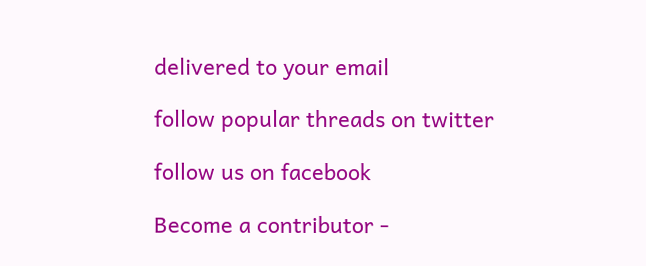delivered to your email

follow popular threads on twitter

follow us on facebook

Become a contributor -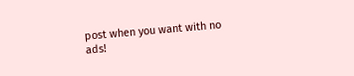post when you want with no ads!